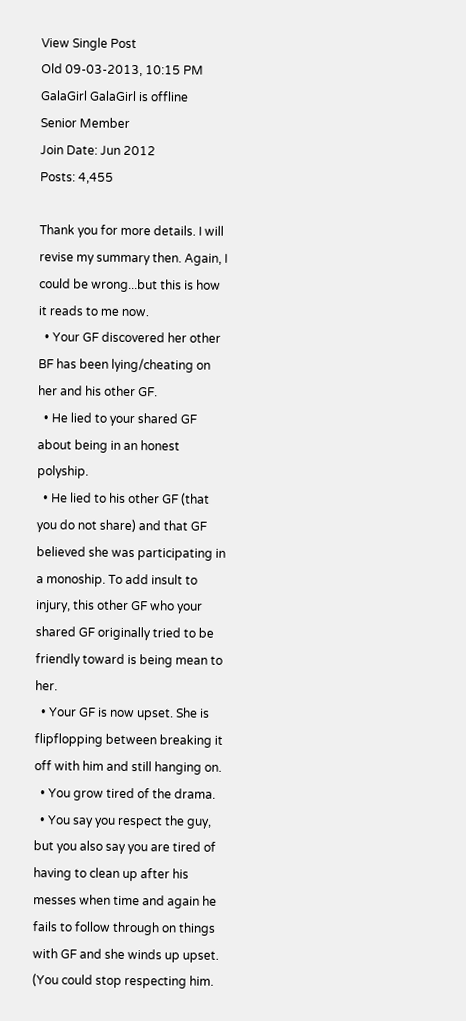View Single Post
Old 09-03-2013, 10:15 PM
GalaGirl GalaGirl is offline
Senior Member
Join Date: Jun 2012
Posts: 4,455

Thank you for more details. I will revise my summary then. Again, I could be wrong...but this is how it reads to me now.
  • Your GF discovered her other BF has been lying/cheating on her and his other GF.
  • He lied to your shared GF about being in an honest polyship.
  • He lied to his other GF (that you do not share) and that GF believed she was participating in a monoship. To add insult to injury, this other GF who your shared GF originally tried to be friendly toward is being mean to her.
  • Your GF is now upset. She is flipflopping between breaking it off with him and still hanging on.
  • You grow tired of the drama.
  • You say you respect the guy, but you also say you are tired of having to clean up after his messes when time and again he fails to follow through on things with GF and she winds up upset. (You could stop respecting him.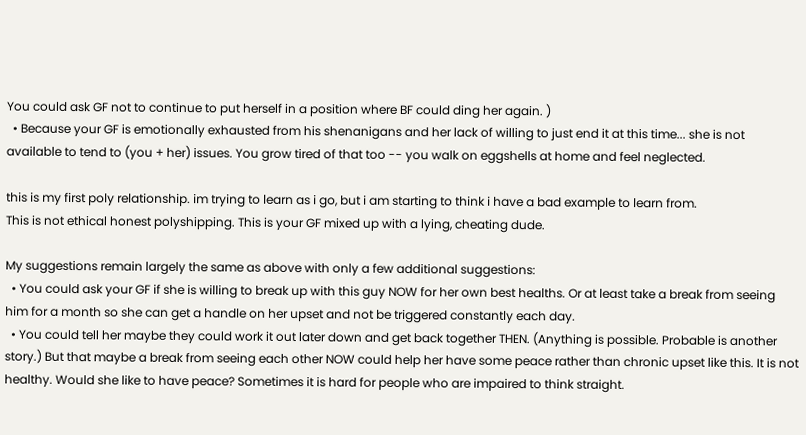You could ask GF not to continue to put herself in a position where BF could ding her again. )
  • Because your GF is emotionally exhausted from his shenanigans and her lack of willing to just end it at this time... she is not available to tend to (you + her) issues. You grow tired of that too -- you walk on eggshells at home and feel neglected.

this is my first poly relationship. im trying to learn as i go, but i am starting to think i have a bad example to learn from.
This is not ethical honest polyshipping. This is your GF mixed up with a lying, cheating dude.

My suggestions remain largely the same as above with only a few additional suggestions:
  • You could ask your GF if she is willing to break up with this guy NOW for her own best healths. Or at least take a break from seeing him for a month so she can get a handle on her upset and not be triggered constantly each day.
  • You could tell her maybe they could work it out later down and get back together THEN. (Anything is possible. Probable is another story.) But that maybe a break from seeing each other NOW could help her have some peace rather than chronic upset like this. It is not healthy. Would she like to have peace? Sometimes it is hard for people who are impaired to think straight.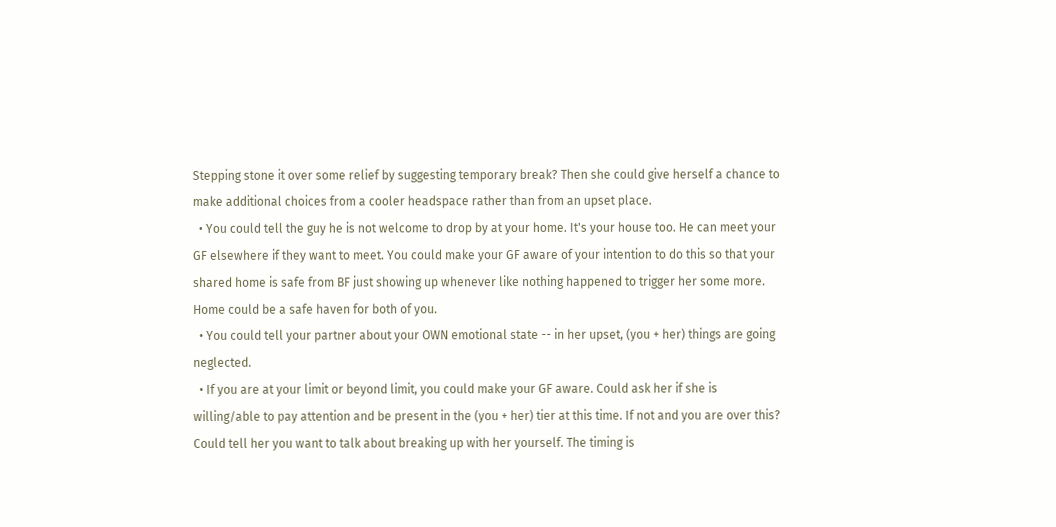Stepping stone it over some relief by suggesting temporary break? Then she could give herself a chance to make additional choices from a cooler headspace rather than from an upset place.
  • You could tell the guy he is not welcome to drop by at your home. It's your house too. He can meet your GF elsewhere if they want to meet. You could make your GF aware of your intention to do this so that your shared home is safe from BF just showing up whenever like nothing happened to trigger her some more. Home could be a safe haven for both of you.
  • You could tell your partner about your OWN emotional state -- in her upset, (you + her) things are going neglected.
  • If you are at your limit or beyond limit, you could make your GF aware. Could ask her if she is willing/able to pay attention and be present in the (you + her) tier at this time. If not and you are over this? Could tell her you want to talk about breaking up with her yourself. The timing is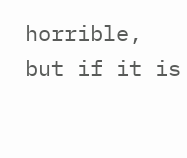horrible, but if it is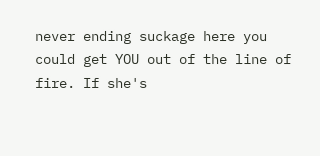never ending suckage here you could get YOU out of the line of fire. If she's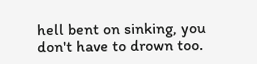hell bent on sinking, you don't have to drown too.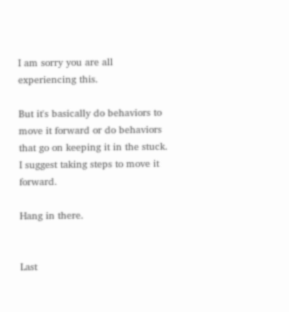I am sorry you are all experiencing this.

But it's basically do behaviors to move it forward or do behaviors that go on keeping it in the stuck. I suggest taking steps to move it forward.

Hang in there.


Last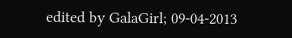edited by GalaGirl; 09-04-2013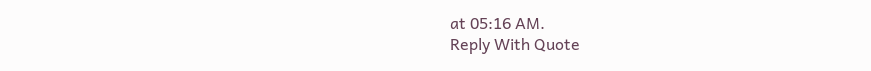at 05:16 AM.
Reply With Quote